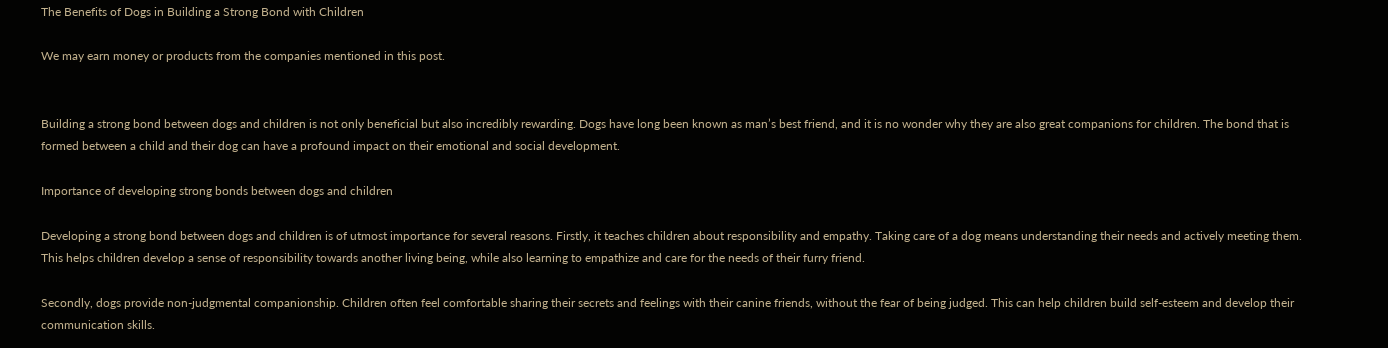The Benefits of Dogs in Building a Strong Bond with Children

We may earn money or products from the companies mentioned in this post.


Building a strong bond between dogs and children is not only beneficial but also incredibly rewarding. Dogs have long been known as man’s best friend, and it is no wonder why they are also great companions for children. The bond that is formed between a child and their dog can have a profound impact on their emotional and social development.

Importance of developing strong bonds between dogs and children

Developing a strong bond between dogs and children is of utmost importance for several reasons. Firstly, it teaches children about responsibility and empathy. Taking care of a dog means understanding their needs and actively meeting them. This helps children develop a sense of responsibility towards another living being, while also learning to empathize and care for the needs of their furry friend.

Secondly, dogs provide non-judgmental companionship. Children often feel comfortable sharing their secrets and feelings with their canine friends, without the fear of being judged. This can help children build self-esteem and develop their communication skills.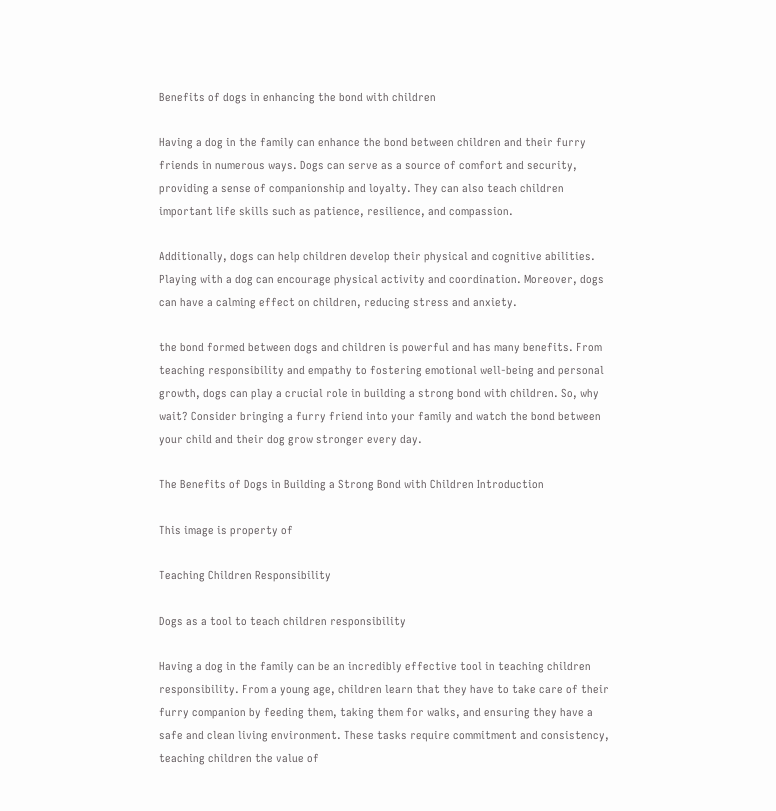Benefits of dogs in enhancing the bond with children

Having a dog in the family can enhance the bond between children and their furry friends in numerous ways. Dogs can serve as a source of comfort and security, providing a sense of companionship and loyalty. They can also teach children important life skills such as patience, resilience, and compassion.

Additionally, dogs can help children develop their physical and cognitive abilities. Playing with a dog can encourage physical activity and coordination. Moreover, dogs can have a calming effect on children, reducing stress and anxiety.

the bond formed between dogs and children is powerful and has many benefits. From teaching responsibility and empathy to fostering emotional well-being and personal growth, dogs can play a crucial role in building a strong bond with children. So, why wait? Consider bringing a furry friend into your family and watch the bond between your child and their dog grow stronger every day.

The Benefits of Dogs in Building a Strong Bond with Children Introduction

This image is property of

Teaching Children Responsibility

Dogs as a tool to teach children responsibility

Having a dog in the family can be an incredibly effective tool in teaching children responsibility. From a young age, children learn that they have to take care of their furry companion by feeding them, taking them for walks, and ensuring they have a safe and clean living environment. These tasks require commitment and consistency, teaching children the value of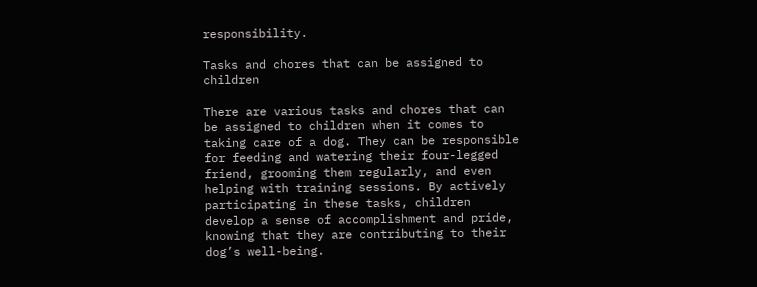responsibility.

Tasks and chores that can be assigned to children

There are various tasks and chores that can be assigned to children when it comes to taking care of a dog. They can be responsible for feeding and watering their four-legged friend, grooming them regularly, and even helping with training sessions. By actively participating in these tasks, children develop a sense of accomplishment and pride, knowing that they are contributing to their dog’s well-being.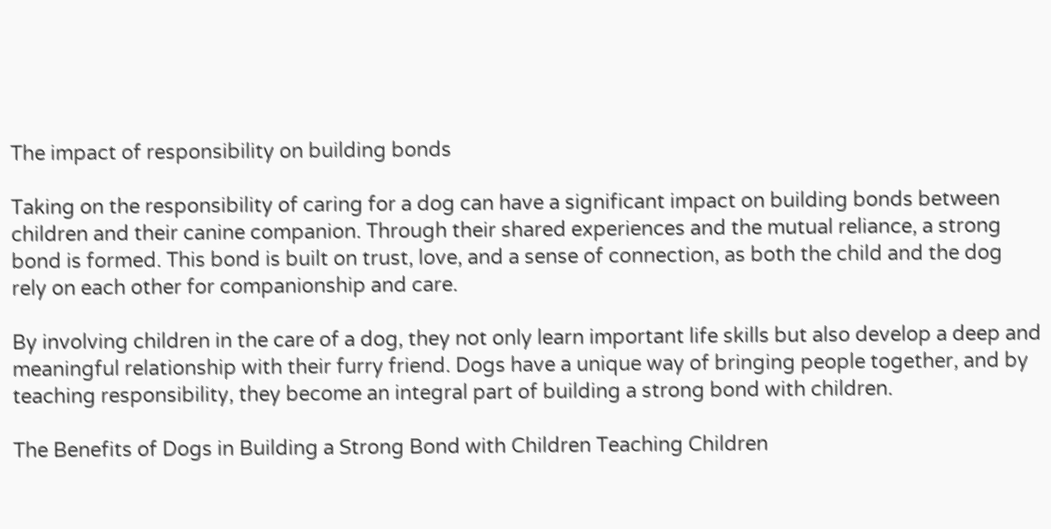The impact of responsibility on building bonds

Taking on the responsibility of caring for a dog can have a significant impact on building bonds between children and their canine companion. Through their shared experiences and the mutual reliance, a strong bond is formed. This bond is built on trust, love, and a sense of connection, as both the child and the dog rely on each other for companionship and care.

By involving children in the care of a dog, they not only learn important life skills but also develop a deep and meaningful relationship with their furry friend. Dogs have a unique way of bringing people together, and by teaching responsibility, they become an integral part of building a strong bond with children.

The Benefits of Dogs in Building a Strong Bond with Children Teaching Children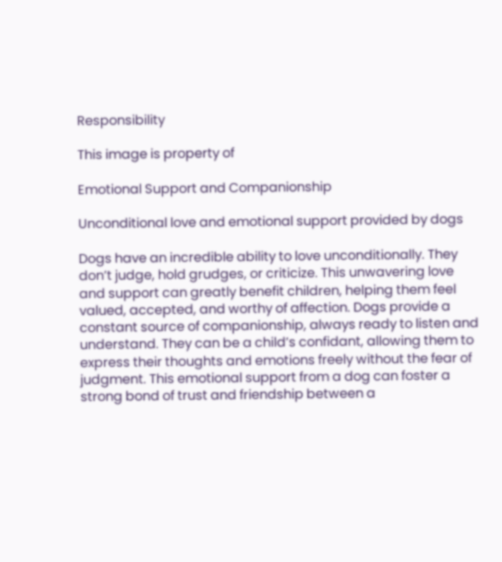Responsibility

This image is property of

Emotional Support and Companionship

Unconditional love and emotional support provided by dogs

Dogs have an incredible ability to love unconditionally. They don’t judge, hold grudges, or criticize. This unwavering love and support can greatly benefit children, helping them feel valued, accepted, and worthy of affection. Dogs provide a constant source of companionship, always ready to listen and understand. They can be a child’s confidant, allowing them to express their thoughts and emotions freely without the fear of judgment. This emotional support from a dog can foster a strong bond of trust and friendship between a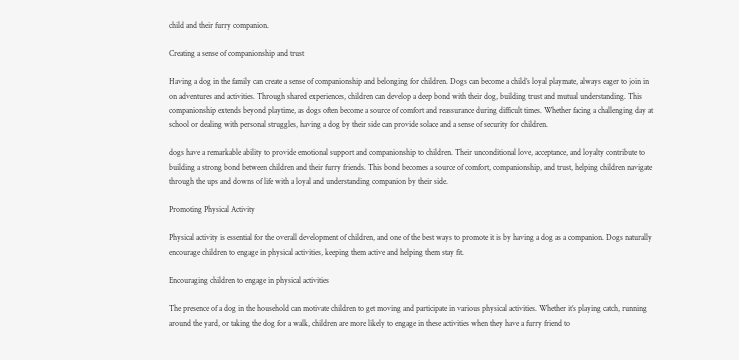child and their furry companion.

Creating a sense of companionship and trust

Having a dog in the family can create a sense of companionship and belonging for children. Dogs can become a child’s loyal playmate, always eager to join in on adventures and activities. Through shared experiences, children can develop a deep bond with their dog, building trust and mutual understanding. This companionship extends beyond playtime, as dogs often become a source of comfort and reassurance during difficult times. Whether facing a challenging day at school or dealing with personal struggles, having a dog by their side can provide solace and a sense of security for children.

dogs have a remarkable ability to provide emotional support and companionship to children. Their unconditional love, acceptance, and loyalty contribute to building a strong bond between children and their furry friends. This bond becomes a source of comfort, companionship, and trust, helping children navigate through the ups and downs of life with a loyal and understanding companion by their side.

Promoting Physical Activity

Physical activity is essential for the overall development of children, and one of the best ways to promote it is by having a dog as a companion. Dogs naturally encourage children to engage in physical activities, keeping them active and helping them stay fit.

Encouraging children to engage in physical activities

The presence of a dog in the household can motivate children to get moving and participate in various physical activities. Whether it’s playing catch, running around the yard, or taking the dog for a walk, children are more likely to engage in these activities when they have a furry friend to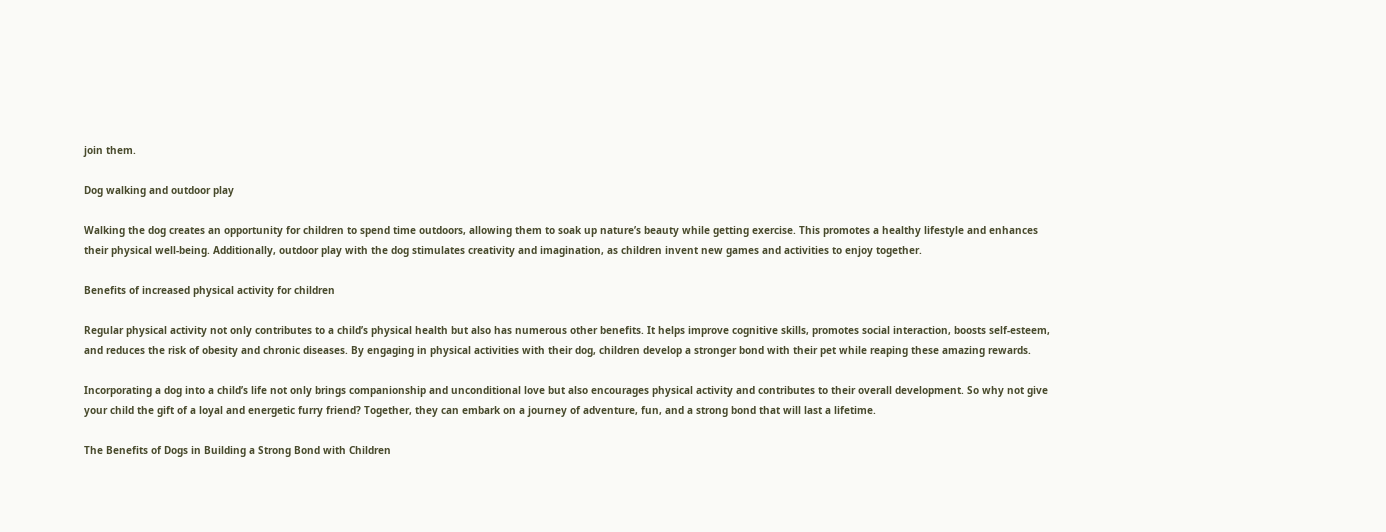join them.

Dog walking and outdoor play

Walking the dog creates an opportunity for children to spend time outdoors, allowing them to soak up nature’s beauty while getting exercise. This promotes a healthy lifestyle and enhances their physical well-being. Additionally, outdoor play with the dog stimulates creativity and imagination, as children invent new games and activities to enjoy together.

Benefits of increased physical activity for children

Regular physical activity not only contributes to a child’s physical health but also has numerous other benefits. It helps improve cognitive skills, promotes social interaction, boosts self-esteem, and reduces the risk of obesity and chronic diseases. By engaging in physical activities with their dog, children develop a stronger bond with their pet while reaping these amazing rewards.

Incorporating a dog into a child’s life not only brings companionship and unconditional love but also encourages physical activity and contributes to their overall development. So why not give your child the gift of a loyal and energetic furry friend? Together, they can embark on a journey of adventure, fun, and a strong bond that will last a lifetime.

The Benefits of Dogs in Building a Strong Bond with Children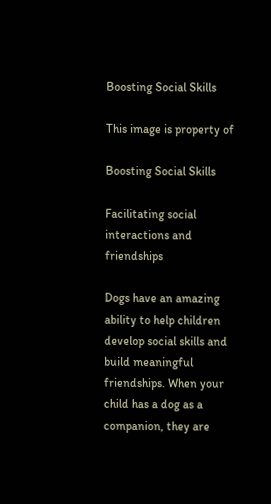Boosting Social Skills

This image is property of

Boosting Social Skills

Facilitating social interactions and friendships

Dogs have an amazing ability to help children develop social skills and build meaningful friendships. When your child has a dog as a companion, they are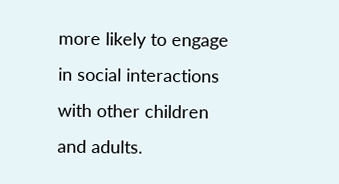more likely to engage in social interactions with other children and adults.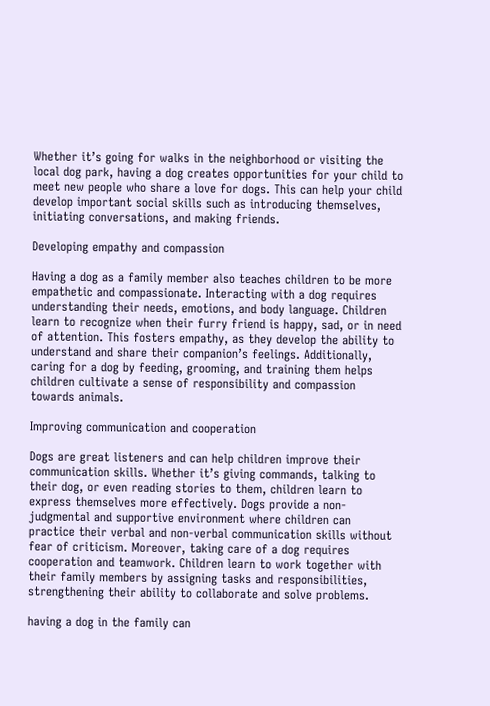Whether it’s going for walks in the neighborhood or visiting the local dog park, having a dog creates opportunities for your child to meet new people who share a love for dogs. This can help your child develop important social skills such as introducing themselves, initiating conversations, and making friends.

Developing empathy and compassion

Having a dog as a family member also teaches children to be more empathetic and compassionate. Interacting with a dog requires understanding their needs, emotions, and body language. Children learn to recognize when their furry friend is happy, sad, or in need of attention. This fosters empathy, as they develop the ability to understand and share their companion’s feelings. Additionally, caring for a dog by feeding, grooming, and training them helps children cultivate a sense of responsibility and compassion towards animals.

Improving communication and cooperation

Dogs are great listeners and can help children improve their communication skills. Whether it’s giving commands, talking to their dog, or even reading stories to them, children learn to express themselves more effectively. Dogs provide a non-judgmental and supportive environment where children can practice their verbal and non-verbal communication skills without fear of criticism. Moreover, taking care of a dog requires cooperation and teamwork. Children learn to work together with their family members by assigning tasks and responsibilities, strengthening their ability to collaborate and solve problems.

having a dog in the family can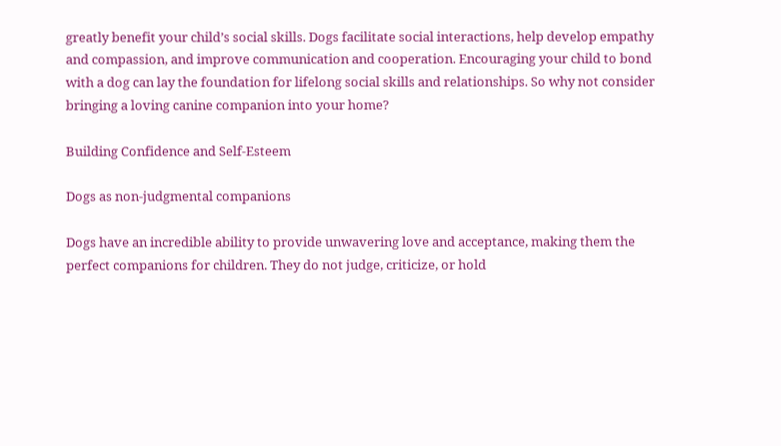greatly benefit your child’s social skills. Dogs facilitate social interactions, help develop empathy and compassion, and improve communication and cooperation. Encouraging your child to bond with a dog can lay the foundation for lifelong social skills and relationships. So why not consider bringing a loving canine companion into your home?

Building Confidence and Self-Esteem

Dogs as non-judgmental companions

Dogs have an incredible ability to provide unwavering love and acceptance, making them the perfect companions for children. They do not judge, criticize, or hold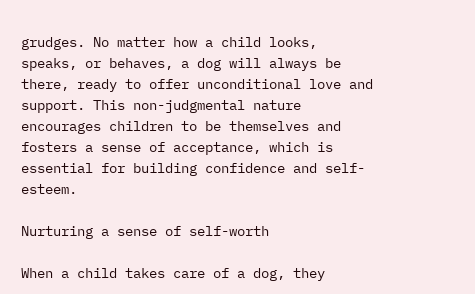grudges. No matter how a child looks, speaks, or behaves, a dog will always be there, ready to offer unconditional love and support. This non-judgmental nature encourages children to be themselves and fosters a sense of acceptance, which is essential for building confidence and self-esteem.

Nurturing a sense of self-worth

When a child takes care of a dog, they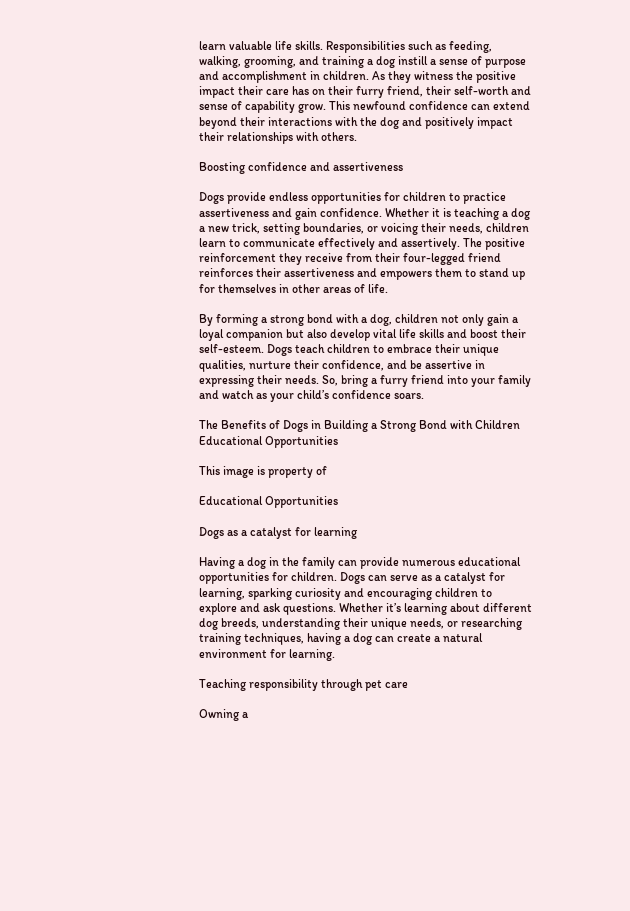learn valuable life skills. Responsibilities such as feeding, walking, grooming, and training a dog instill a sense of purpose and accomplishment in children. As they witness the positive impact their care has on their furry friend, their self-worth and sense of capability grow. This newfound confidence can extend beyond their interactions with the dog and positively impact their relationships with others.

Boosting confidence and assertiveness

Dogs provide endless opportunities for children to practice assertiveness and gain confidence. Whether it is teaching a dog a new trick, setting boundaries, or voicing their needs, children learn to communicate effectively and assertively. The positive reinforcement they receive from their four-legged friend reinforces their assertiveness and empowers them to stand up for themselves in other areas of life.

By forming a strong bond with a dog, children not only gain a loyal companion but also develop vital life skills and boost their self-esteem. Dogs teach children to embrace their unique qualities, nurture their confidence, and be assertive in expressing their needs. So, bring a furry friend into your family and watch as your child’s confidence soars.

The Benefits of Dogs in Building a Strong Bond with Children Educational Opportunities

This image is property of

Educational Opportunities

Dogs as a catalyst for learning

Having a dog in the family can provide numerous educational opportunities for children. Dogs can serve as a catalyst for learning, sparking curiosity and encouraging children to explore and ask questions. Whether it’s learning about different dog breeds, understanding their unique needs, or researching training techniques, having a dog can create a natural environment for learning.

Teaching responsibility through pet care

Owning a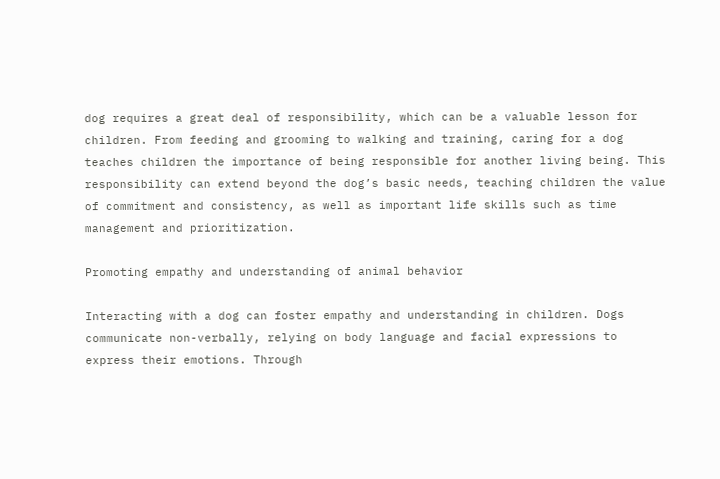dog requires a great deal of responsibility, which can be a valuable lesson for children. From feeding and grooming to walking and training, caring for a dog teaches children the importance of being responsible for another living being. This responsibility can extend beyond the dog’s basic needs, teaching children the value of commitment and consistency, as well as important life skills such as time management and prioritization.

Promoting empathy and understanding of animal behavior

Interacting with a dog can foster empathy and understanding in children. Dogs communicate non-verbally, relying on body language and facial expressions to express their emotions. Through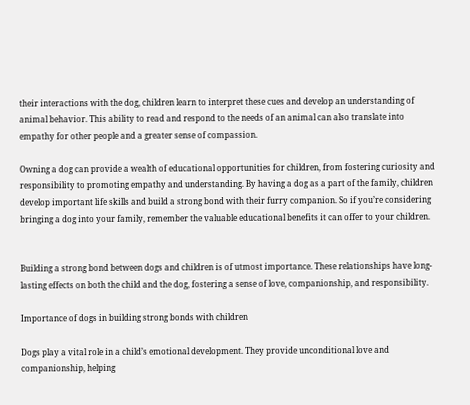their interactions with the dog, children learn to interpret these cues and develop an understanding of animal behavior. This ability to read and respond to the needs of an animal can also translate into empathy for other people and a greater sense of compassion.

Owning a dog can provide a wealth of educational opportunities for children, from fostering curiosity and responsibility to promoting empathy and understanding. By having a dog as a part of the family, children develop important life skills and build a strong bond with their furry companion. So if you’re considering bringing a dog into your family, remember the valuable educational benefits it can offer to your children.


Building a strong bond between dogs and children is of utmost importance. These relationships have long-lasting effects on both the child and the dog, fostering a sense of love, companionship, and responsibility.

Importance of dogs in building strong bonds with children

Dogs play a vital role in a child’s emotional development. They provide unconditional love and companionship, helping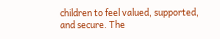children to feel valued, supported, and secure. The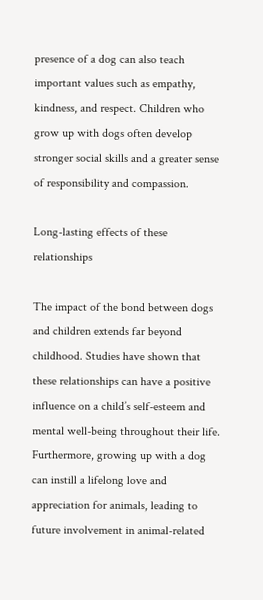presence of a dog can also teach important values such as empathy, kindness, and respect. Children who grow up with dogs often develop stronger social skills and a greater sense of responsibility and compassion.

Long-lasting effects of these relationships

The impact of the bond between dogs and children extends far beyond childhood. Studies have shown that these relationships can have a positive influence on a child’s self-esteem and mental well-being throughout their life. Furthermore, growing up with a dog can instill a lifelong love and appreciation for animals, leading to future involvement in animal-related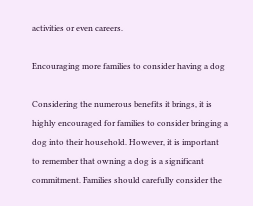activities or even careers.

Encouraging more families to consider having a dog

Considering the numerous benefits it brings, it is highly encouraged for families to consider bringing a dog into their household. However, it is important to remember that owning a dog is a significant commitment. Families should carefully consider the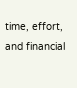time, effort, and financial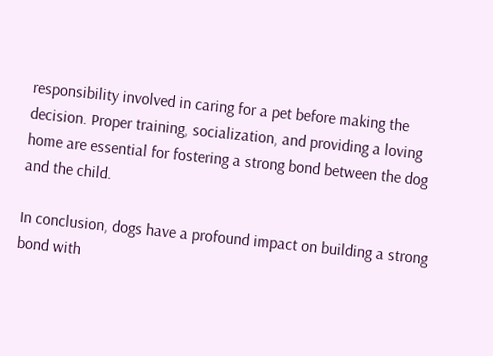responsibility involved in caring for a pet before making the decision. Proper training, socialization, and providing a loving home are essential for fostering a strong bond between the dog and the child.

In conclusion, dogs have a profound impact on building a strong bond with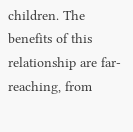children. The benefits of this relationship are far-reaching, from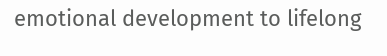emotional development to lifelong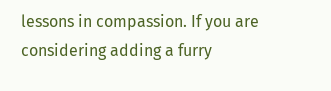lessons in compassion. If you are considering adding a furry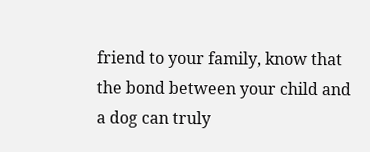friend to your family, know that the bond between your child and a dog can truly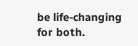be life-changing for both.